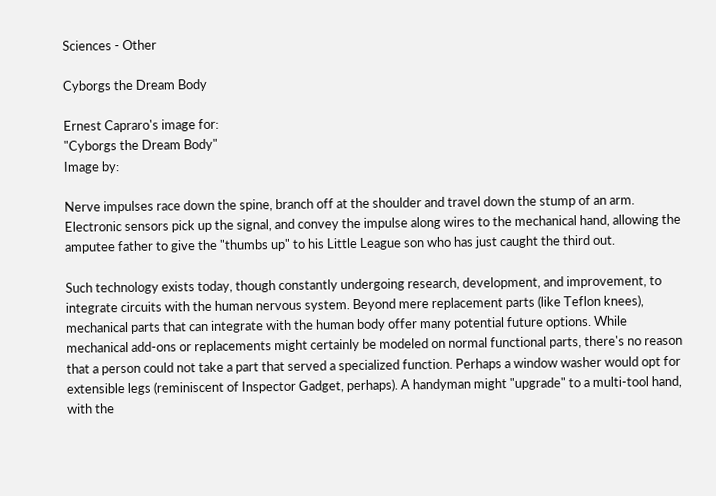Sciences - Other

Cyborgs the Dream Body

Ernest Capraro's image for:
"Cyborgs the Dream Body"
Image by:

Nerve impulses race down the spine, branch off at the shoulder and travel down the stump of an arm. Electronic sensors pick up the signal, and convey the impulse along wires to the mechanical hand, allowing the amputee father to give the "thumbs up" to his Little League son who has just caught the third out.

Such technology exists today, though constantly undergoing research, development, and improvement, to integrate circuits with the human nervous system. Beyond mere replacement parts (like Teflon knees), mechanical parts that can integrate with the human body offer many potential future options. While mechanical add-ons or replacements might certainly be modeled on normal functional parts, there's no reason that a person could not take a part that served a specialized function. Perhaps a window washer would opt for extensible legs (reminiscent of Inspector Gadget, perhaps). A handyman might "upgrade" to a multi-tool hand, with the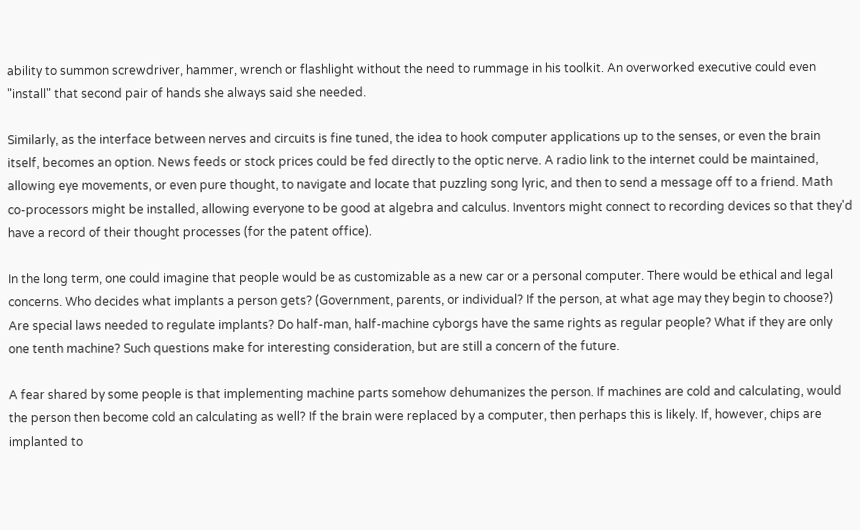ability to summon screwdriver, hammer, wrench or flashlight without the need to rummage in his toolkit. An overworked executive could even "install" that second pair of hands she always said she needed.

Similarly, as the interface between nerves and circuits is fine tuned, the idea to hook computer applications up to the senses, or even the brain itself, becomes an option. News feeds or stock prices could be fed directly to the optic nerve. A radio link to the internet could be maintained, allowing eye movements, or even pure thought, to navigate and locate that puzzling song lyric, and then to send a message off to a friend. Math co-processors might be installed, allowing everyone to be good at algebra and calculus. Inventors might connect to recording devices so that they'd have a record of their thought processes (for the patent office).

In the long term, one could imagine that people would be as customizable as a new car or a personal computer. There would be ethical and legal concerns. Who decides what implants a person gets? (Government, parents, or individual? If the person, at what age may they begin to choose?) Are special laws needed to regulate implants? Do half-man, half-machine cyborgs have the same rights as regular people? What if they are only one tenth machine? Such questions make for interesting consideration, but are still a concern of the future.

A fear shared by some people is that implementing machine parts somehow dehumanizes the person. If machines are cold and calculating, would the person then become cold an calculating as well? If the brain were replaced by a computer, then perhaps this is likely. If, however, chips are implanted to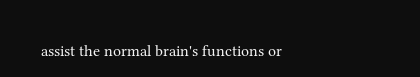assist the normal brain's functions or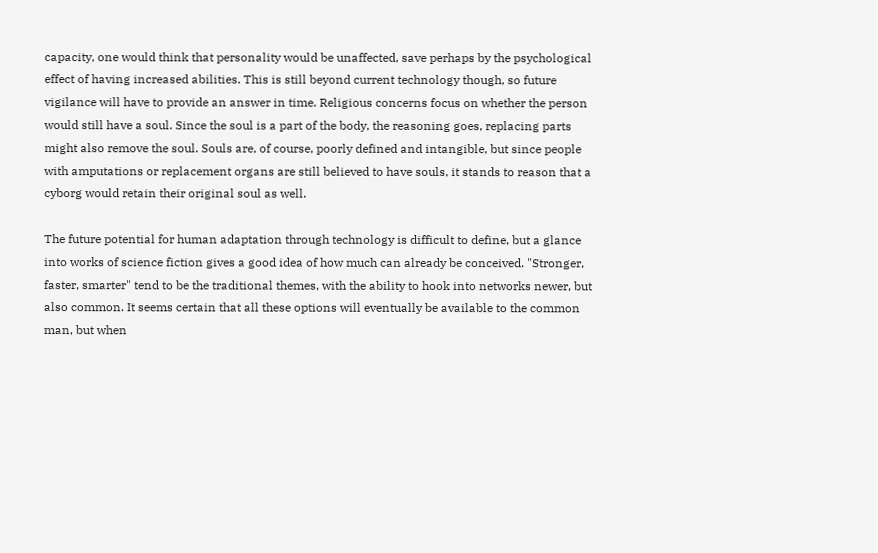capacity, one would think that personality would be unaffected, save perhaps by the psychological effect of having increased abilities. This is still beyond current technology though, so future vigilance will have to provide an answer in time. Religious concerns focus on whether the person would still have a soul. Since the soul is a part of the body, the reasoning goes, replacing parts might also remove the soul. Souls are, of course, poorly defined and intangible, but since people with amputations or replacement organs are still believed to have souls, it stands to reason that a cyborg would retain their original soul as well.

The future potential for human adaptation through technology is difficult to define, but a glance into works of science fiction gives a good idea of how much can already be conceived. "Stronger, faster, smarter" tend to be the traditional themes, with the ability to hook into networks newer, but also common. It seems certain that all these options will eventually be available to the common man, but when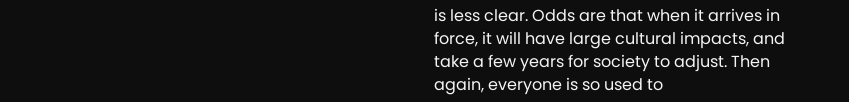is less clear. Odds are that when it arrives in force, it will have large cultural impacts, and take a few years for society to adjust. Then again, everyone is so used to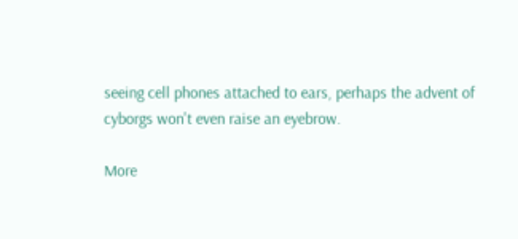seeing cell phones attached to ears, perhaps the advent of cyborgs won't even raise an eyebrow.

More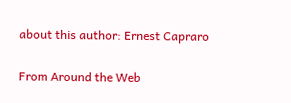about this author: Ernest Capraro

From Around the Web